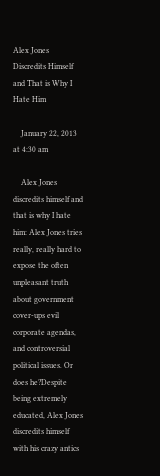Alex Jones Discredits Himself and That is Why I Hate Him

    January 22, 2013 at 4:30 am

    Alex Jones discredits himself and that is why I hate him: Alex Jones tries really, really hard to expose the often unpleasant truth about government cover-ups evil corporate agendas, and controversial political issues. Or does he?Despite being extremely educated, Alex Jones discredits himself with his crazy antics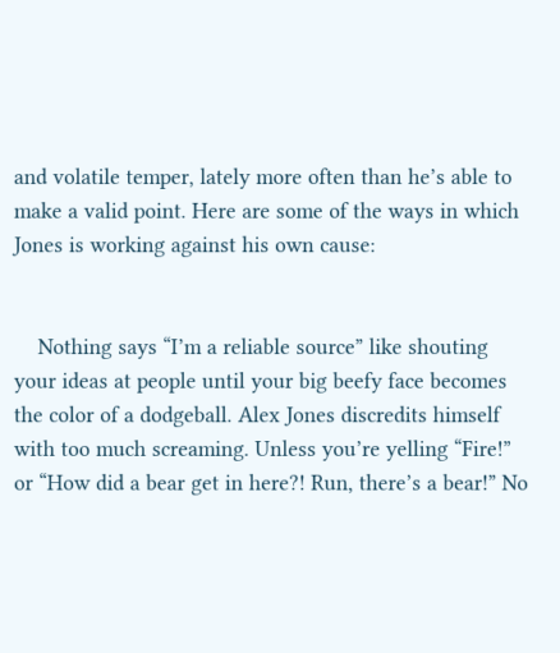and volatile temper, lately more often than he’s able to make a valid point. Here are some of the ways in which Jones is working against his own cause:


    Nothing says “I’m a reliable source” like shouting your ideas at people until your big beefy face becomes the color of a dodgeball. Alex Jones discredits himself with too much screaming. Unless you’re yelling “Fire!” or “How did a bear get in here?! Run, there’s a bear!” No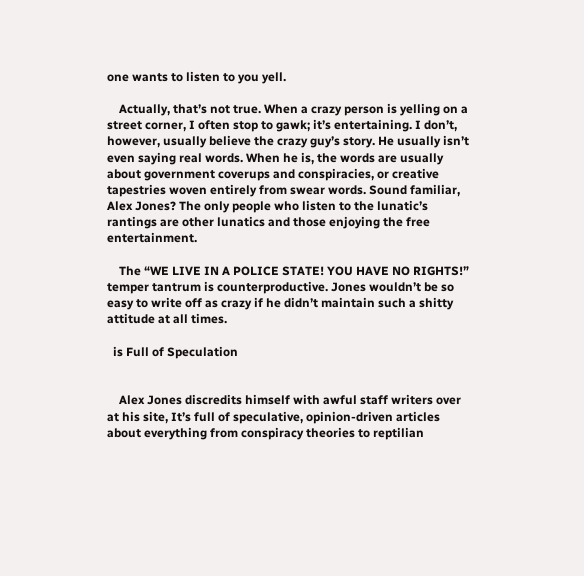one wants to listen to you yell.

    Actually, that’s not true. When a crazy person is yelling on a street corner, I often stop to gawk; it’s entertaining. I don’t, however, usually believe the crazy guy’s story. He usually isn’t even saying real words. When he is, the words are usually about government coverups and conspiracies, or creative tapestries woven entirely from swear words. Sound familiar, Alex Jones? The only people who listen to the lunatic’s rantings are other lunatics and those enjoying the free entertainment.

    The “WE LIVE IN A POLICE STATE! YOU HAVE NO RIGHTS!” temper tantrum is counterproductive. Jones wouldn’t be so easy to write off as crazy if he didn’t maintain such a shitty attitude at all times.

  is Full of Speculation


    Alex Jones discredits himself with awful staff writers over at his site, It’s full of speculative, opinion-driven articles about everything from conspiracy theories to reptilian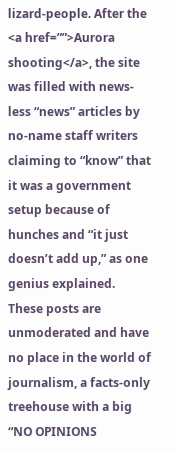lizard-people. After the <a href=””>Aurora shooting</a>, the site was filled with news-less “news” articles by no-name staff writers claiming to “know” that it was a government setup because of hunches and “it just doesn’t add up,” as one genius explained. These posts are unmoderated and have no place in the world of journalism, a facts-only treehouse with a big “NO OPINIONS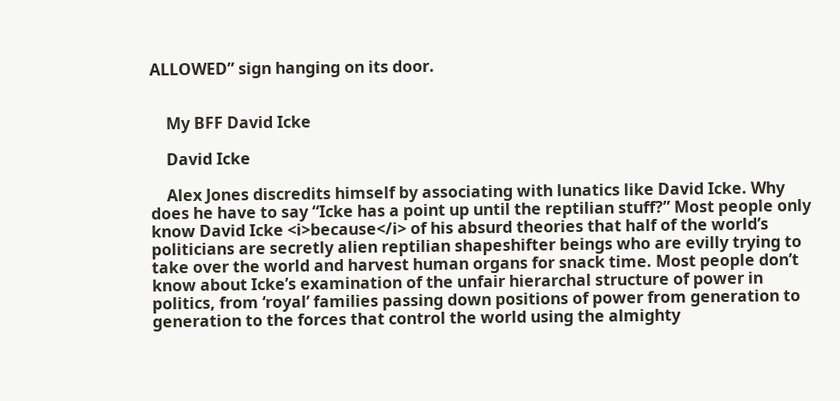ALLOWED” sign hanging on its door.


    My BFF David Icke

    David Icke

    Alex Jones discredits himself by associating with lunatics like David Icke. Why does he have to say “Icke has a point up until the reptilian stuff?” Most people only know David Icke <i>because</i> of his absurd theories that half of the world’s politicians are secretly alien reptilian shapeshifter beings who are evilly trying to take over the world and harvest human organs for snack time. Most people don’t know about Icke’s examination of the unfair hierarchal structure of power in politics, from ‘royal’ families passing down positions of power from generation to generation to the forces that control the world using the almighty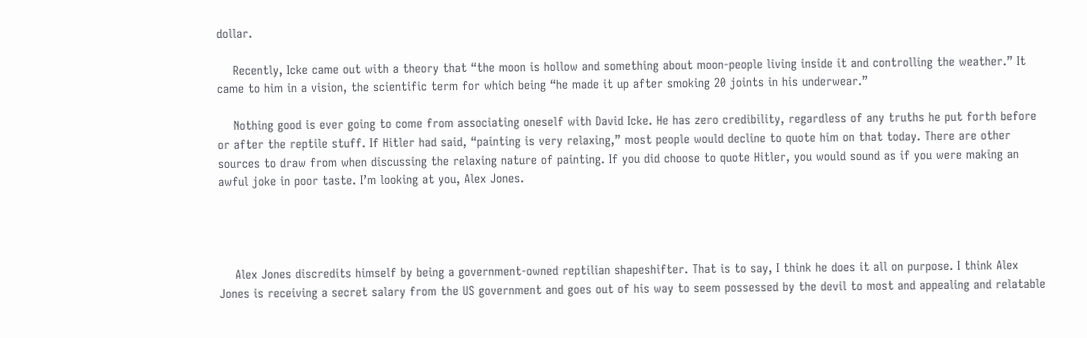dollar.

    Recently, Icke came out with a theory that “the moon is hollow and something about moon-people living inside it and controlling the weather.” It came to him in a vision, the scientific term for which being “he made it up after smoking 20 joints in his underwear.”

    Nothing good is ever going to come from associating oneself with David Icke. He has zero credibility, regardless of any truths he put forth before or after the reptile stuff. If Hitler had said, “painting is very relaxing,” most people would decline to quote him on that today. There are other sources to draw from when discussing the relaxing nature of painting. If you did choose to quote Hitler, you would sound as if you were making an awful joke in poor taste. I’m looking at you, Alex Jones.




    Alex Jones discredits himself by being a government-owned reptilian shapeshifter. That is to say, I think he does it all on purpose. I think Alex Jones is receiving a secret salary from the US government and goes out of his way to seem possessed by the devil to most and appealing and relatable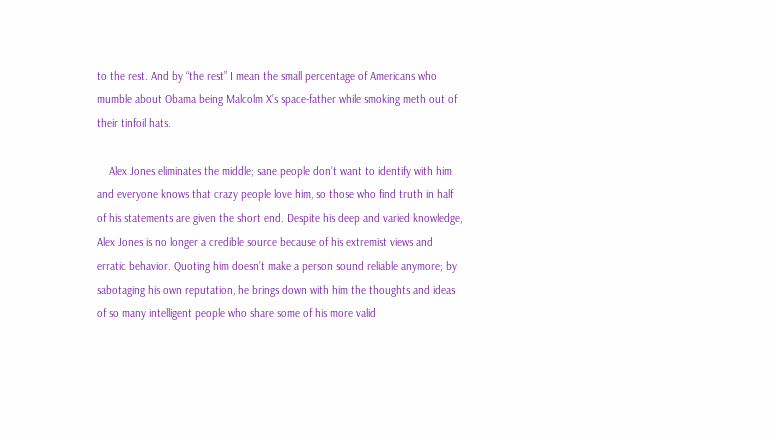to the rest. And by “the rest” I mean the small percentage of Americans who mumble about Obama being Malcolm X’s space-father while smoking meth out of their tinfoil hats.

    Alex Jones eliminates the middle; sane people don’t want to identify with him and everyone knows that crazy people love him, so those who find truth in half of his statements are given the short end. Despite his deep and varied knowledge, Alex Jones is no longer a credible source because of his extremist views and erratic behavior. Quoting him doesn’t make a person sound reliable anymore; by sabotaging his own reputation, he brings down with him the thoughts and ideas of so many intelligent people who share some of his more valid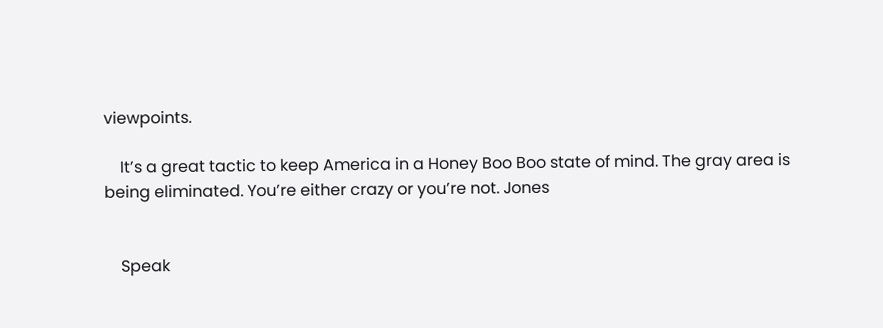viewpoints.

    It’s a great tactic to keep America in a Honey Boo Boo state of mind. The gray area is being eliminated. You’re either crazy or you’re not. Jones


    Speak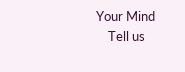Your Mind
    Tell us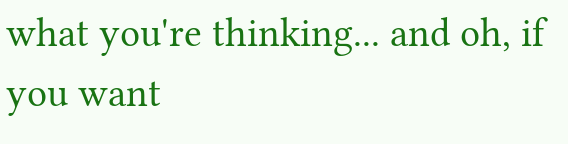what you're thinking... and oh, if you want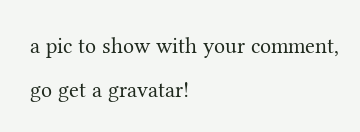a pic to show with your comment, go get a gravatar!